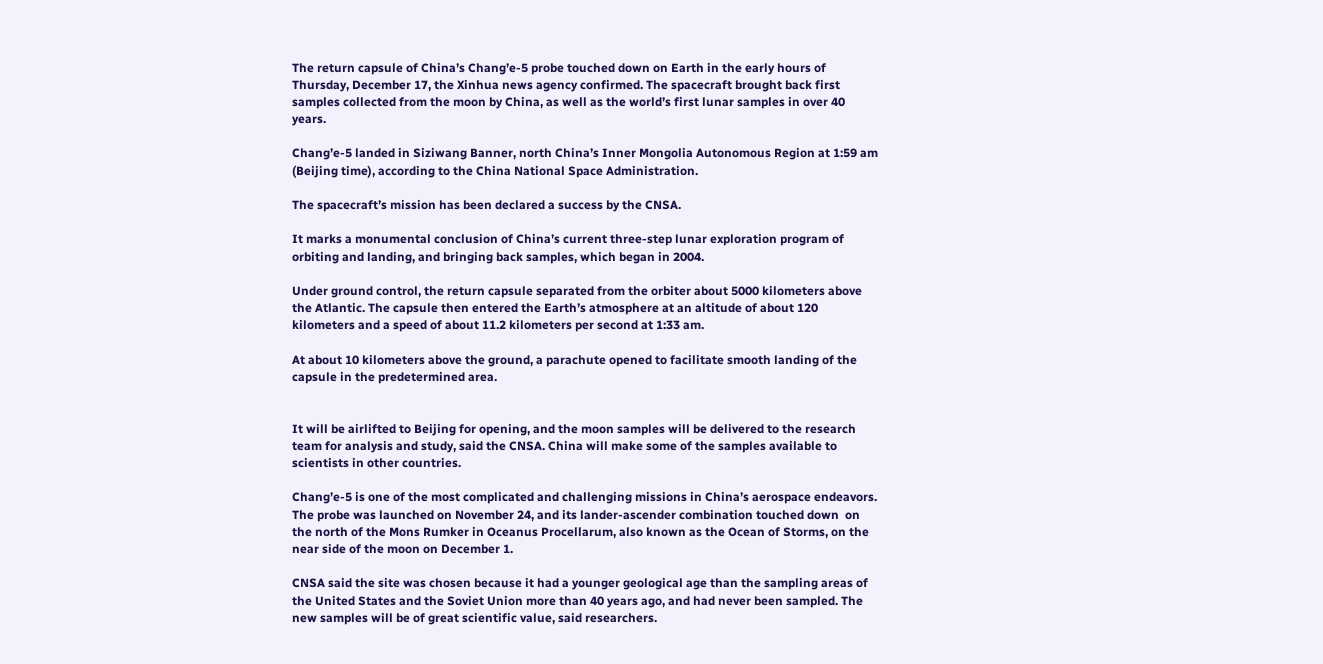The return capsule of China’s Chang’e-5 probe touched down on Earth in the early hours of Thursday, December 17, the Xinhua news agency confirmed. The spacecraft brought back first samples collected from the moon by China, as well as the world’s first lunar samples in over 40 years.

Chang’e-5 landed in Siziwang Banner, north China’s Inner Mongolia Autonomous Region at 1:59 am (Beijing time), according to the China National Space Administration.

The spacecraft’s mission has been declared a success by the CNSA.

It marks a monumental conclusion of China’s current three-step lunar exploration program of orbiting and landing, and bringing back samples, which began in 2004.

Under ground control, the return capsule separated from the orbiter about 5000 kilometers above the Atlantic. The capsule then entered the Earth’s atmosphere at an altitude of about 120 kilometers and a speed of about 11.2 kilometers per second at 1:33 am.

At about 10 kilometers above the ground, a parachute opened to facilitate smooth landing of the capsule in the predetermined area.


It will be airlifted to Beijing for opening, and the moon samples will be delivered to the research team for analysis and study, said the CNSA. China will make some of the samples available to scientists in other countries.

Chang’e-5 is one of the most complicated and challenging missions in China’s aerospace endeavors. The probe was launched on November 24, and its lander-ascender combination touched down  on the north of the Mons Rumker in Oceanus Procellarum, also known as the Ocean of Storms, on the near side of the moon on December 1.

CNSA said the site was chosen because it had a younger geological age than the sampling areas of the United States and the Soviet Union more than 40 years ago, and had never been sampled. The new samples will be of great scientific value, said researchers.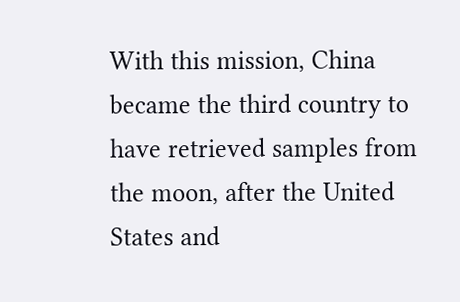With this mission, China became the third country to have retrieved samples from the moon, after the United States and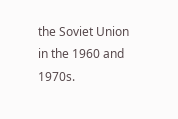the Soviet Union in the 1960 and 1970s.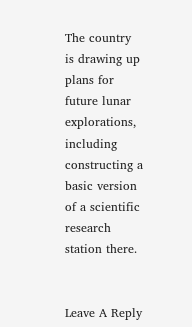The country is drawing up plans for future lunar explorations, including constructing a basic version of a scientific research station there.


Leave A Reply